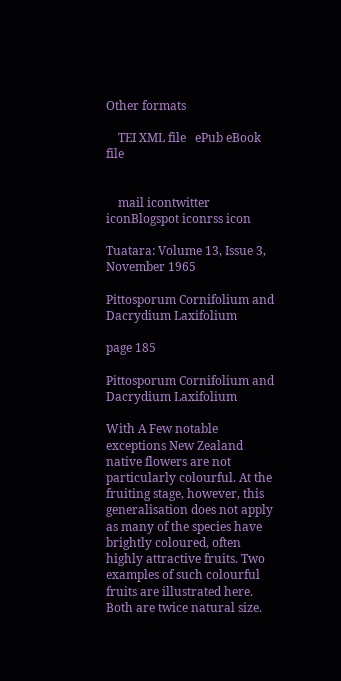Other formats

    TEI XML file   ePub eBook file


    mail icontwitter iconBlogspot iconrss icon

Tuatara: Volume 13, Issue 3, November 1965

Pittosporum Cornifolium and Dacrydium Laxifolium

page 185

Pittosporum Cornifolium and Dacrydium Laxifolium

With A Few notable exceptions New Zealand native flowers are not particularly colourful. At the fruiting stage, however, this generalisation does not apply as many of the species have brightly coloured, often highly attractive fruits. Two examples of such colourful fruits are illustrated here. Both are twice natural size.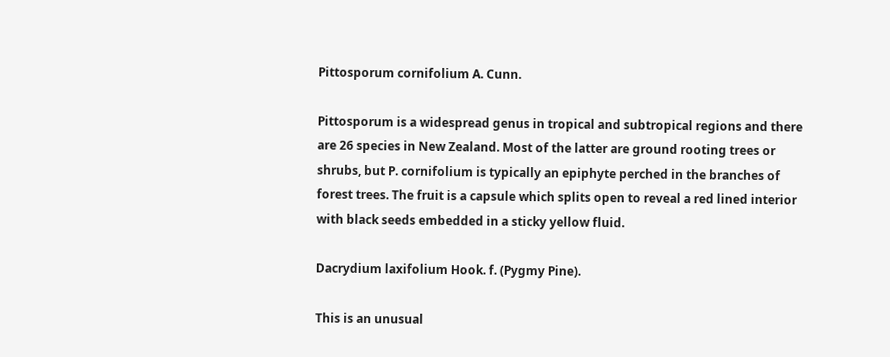Pittosporum cornifolium A. Cunn.

Pittosporum is a widespread genus in tropical and subtropical regions and there are 26 species in New Zealand. Most of the latter are ground rooting trees or shrubs, but P. cornifolium is typically an epiphyte perched in the branches of forest trees. The fruit is a capsule which splits open to reveal a red lined interior with black seeds embedded in a sticky yellow fluid.

Dacrydium laxifolium Hook. f. (Pygmy Pine).

This is an unusual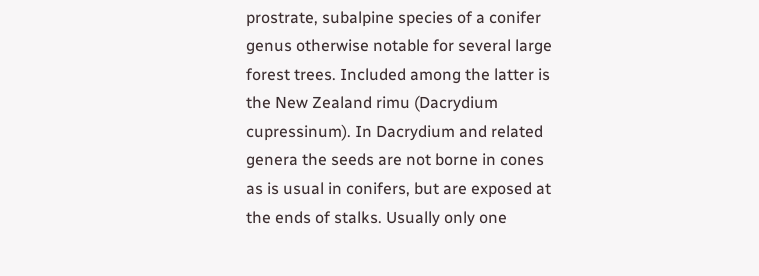prostrate, subalpine species of a conifer genus otherwise notable for several large forest trees. Included among the latter is the New Zealand rimu (Dacrydium cupressinum). In Dacrydium and related genera the seeds are not borne in cones as is usual in conifers, but are exposed at the ends of stalks. Usually only one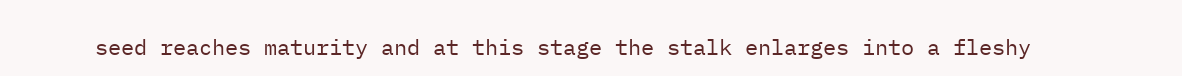seed reaches maturity and at this stage the stalk enlarges into a fleshy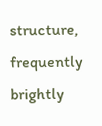structure, frequently brightly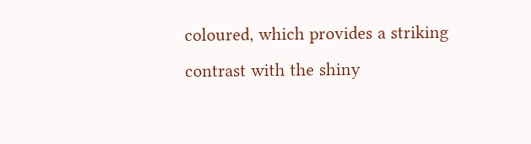coloured, which provides a striking contrast with the shiny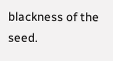blackness of the seed.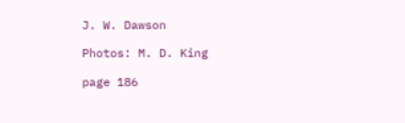J. W. Dawson

Photos: M. D. King

page 186